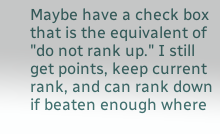Maybe have a check box that is the equivalent of "do not rank up." I still get points, keep current rank, and can rank down if beaten enough where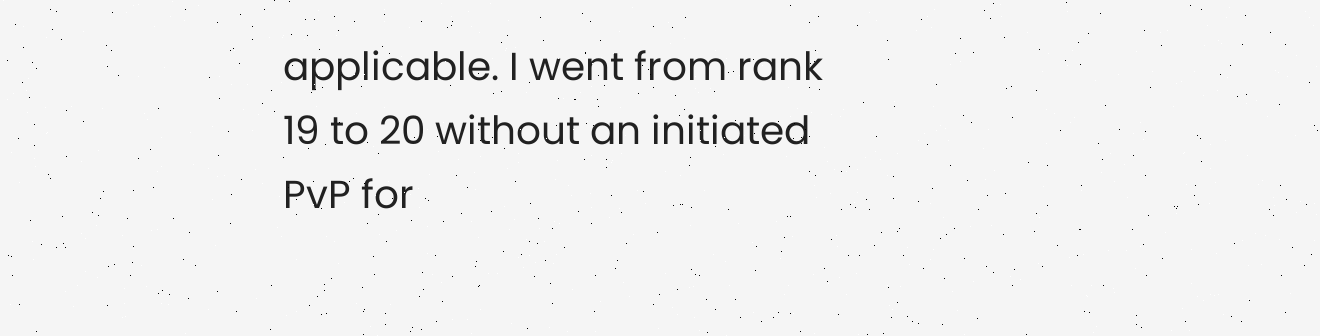applicable. I went from rank 19 to 20 without an initiated PvP for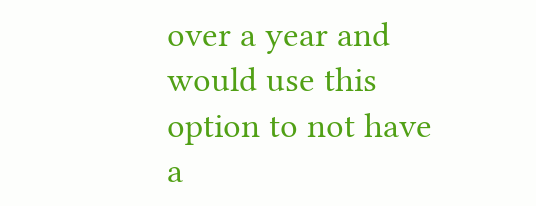over a year and would use this option to not have a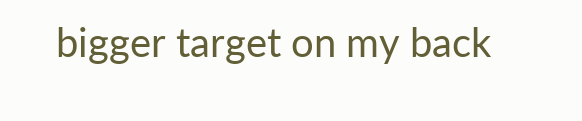bigger target on my back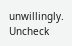unwillingly. Uncheck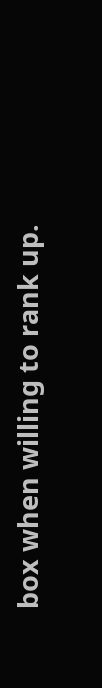box when willing to rank up.